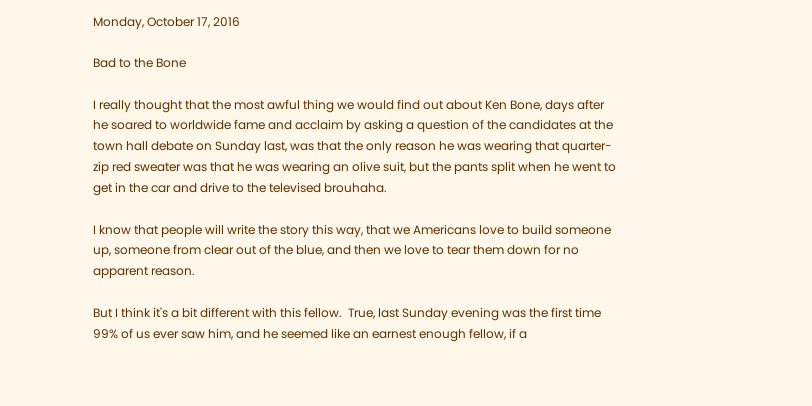Monday, October 17, 2016

Bad to the Bone

I really thought that the most awful thing we would find out about Ken Bone, days after he soared to worldwide fame and acclaim by asking a question of the candidates at the town hall debate on Sunday last, was that the only reason he was wearing that quarter-zip red sweater was that he was wearing an olive suit, but the pants split when he went to get in the car and drive to the televised brouhaha.

I know that people will write the story this way, that we Americans love to build someone up, someone from clear out of the blue, and then we love to tear them down for no apparent reason.

But I think it's a bit different with this fellow.  True, last Sunday evening was the first time 99% of us ever saw him, and he seemed like an earnest enough fellow, if a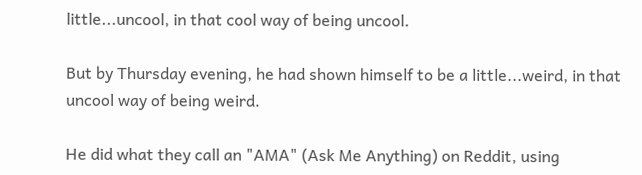little...uncool, in that cool way of being uncool.

But by Thursday evening, he had shown himself to be a little...weird, in that uncool way of being weird.

He did what they call an "AMA" (Ask Me Anything) on Reddit, using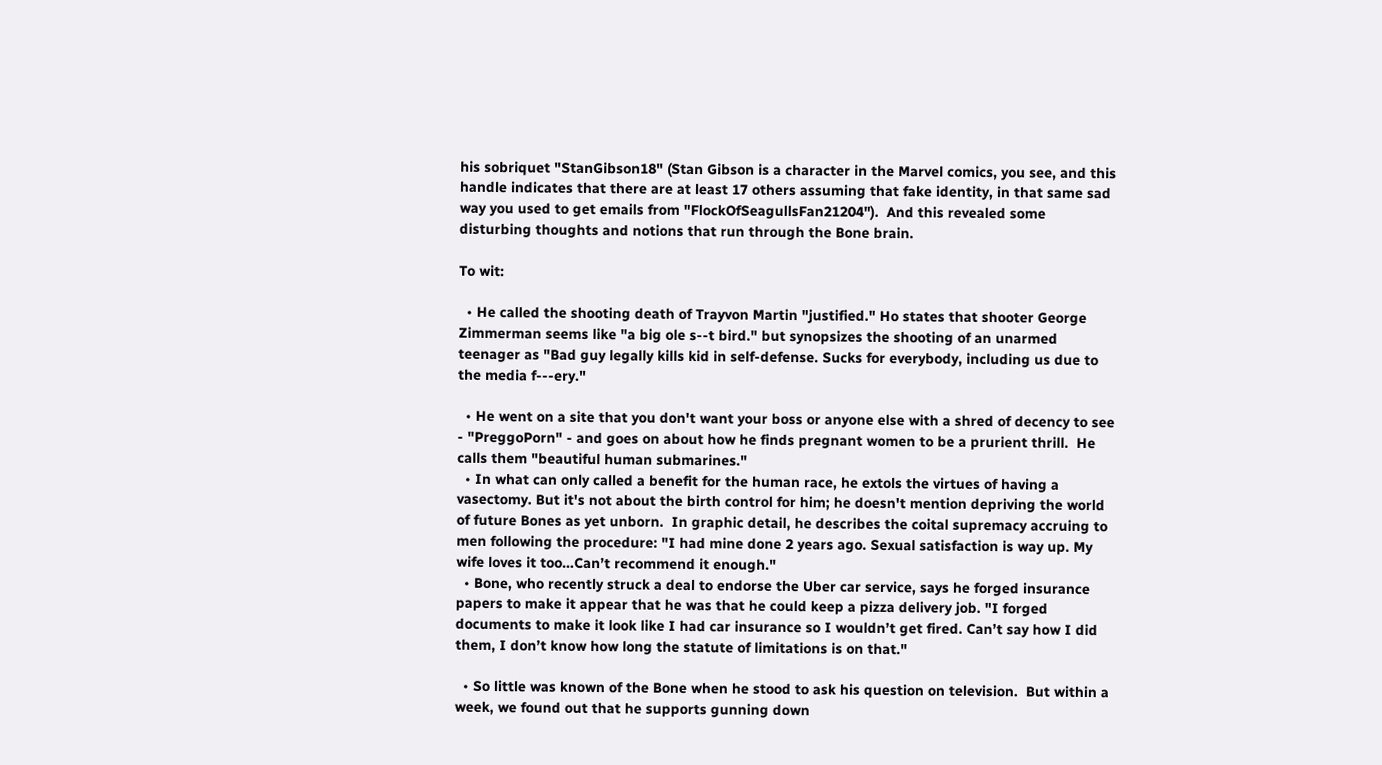his sobriquet "StanGibson18" (Stan Gibson is a character in the Marvel comics, you see, and this handle indicates that there are at least 17 others assuming that fake identity, in that same sad way you used to get emails from "FlockOfSeagullsFan21204").  And this revealed some disturbing thoughts and notions that run through the Bone brain.

To wit:

  • He called the shooting death of Trayvon Martin "justified." Ho states that shooter George Zimmerman seems like "a big ole s--t bird." but synopsizes the shooting of an unarmed teenager as "Bad guy legally kills kid in self-defense. Sucks for everybody, including us due to the media f---ery."

  • He went on a site that you don't want your boss or anyone else with a shred of decency to see - "PreggoPorn" - and goes on about how he finds pregnant women to be a prurient thrill.  He calls them "beautiful human submarines."
  • In what can only called a benefit for the human race, he extols the virtues of having a vasectomy. But it's not about the birth control for him; he doesn't mention depriving the world of future Bones as yet unborn.  In graphic detail, he describes the coital supremacy accruing to men following the procedure: "I had mine done 2 years ago. Sexual satisfaction is way up. My wife loves it too…Can’t recommend it enough."
  • Bone, who recently struck a deal to endorse the Uber car service, says he forged insurance papers to make it appear that he was that he could keep a pizza delivery job. "I forged documents to make it look like I had car insurance so I wouldn’t get fired. Can’t say how I did them, I don’t know how long the statute of limitations is on that."

  • So little was known of the Bone when he stood to ask his question on television.  But within a week, we found out that he supports gunning down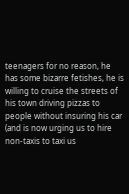teenagers for no reason, he has some bizarre fetishes, he is willing to cruise the streets of his town driving pizzas to people without insuring his car (and is now urging us to hire non-taxis to taxi us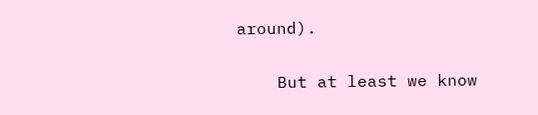around).

    But at least we know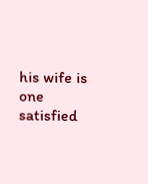his wife is one satisfied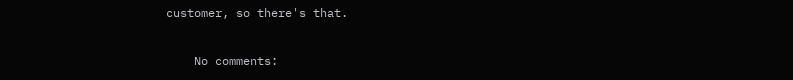customer, so there's that.

    No comments: